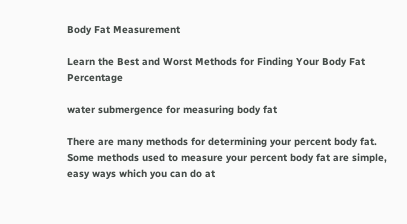Body Fat Measurement

Learn the Best and Worst Methods for Finding Your Body Fat Percentage

water submergence for measuring body fat

There are many methods for determining your percent body fat. Some methods used to measure your percent body fat are simple, easy ways which you can do at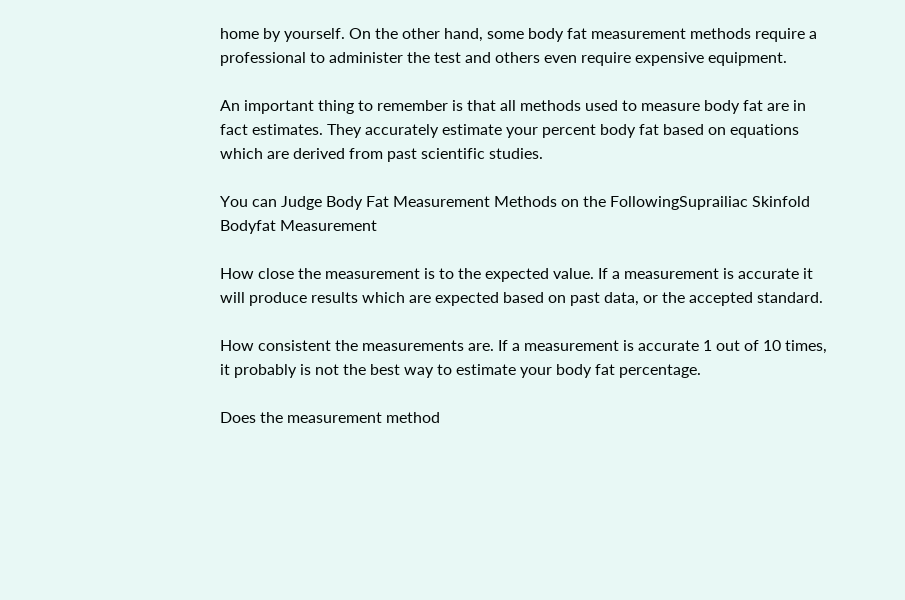home by yourself. On the other hand, some body fat measurement methods require a professional to administer the test and others even require expensive equipment.

An important thing to remember is that all methods used to measure body fat are in fact estimates. They accurately estimate your percent body fat based on equations which are derived from past scientific studies.

You can Judge Body Fat Measurement Methods on the FollowingSuprailiac Skinfold Bodyfat Measurement

How close the measurement is to the expected value. If a measurement is accurate it will produce results which are expected based on past data, or the accepted standard.

How consistent the measurements are. If a measurement is accurate 1 out of 10 times, it probably is not the best way to estimate your body fat percentage.

Does the measurement method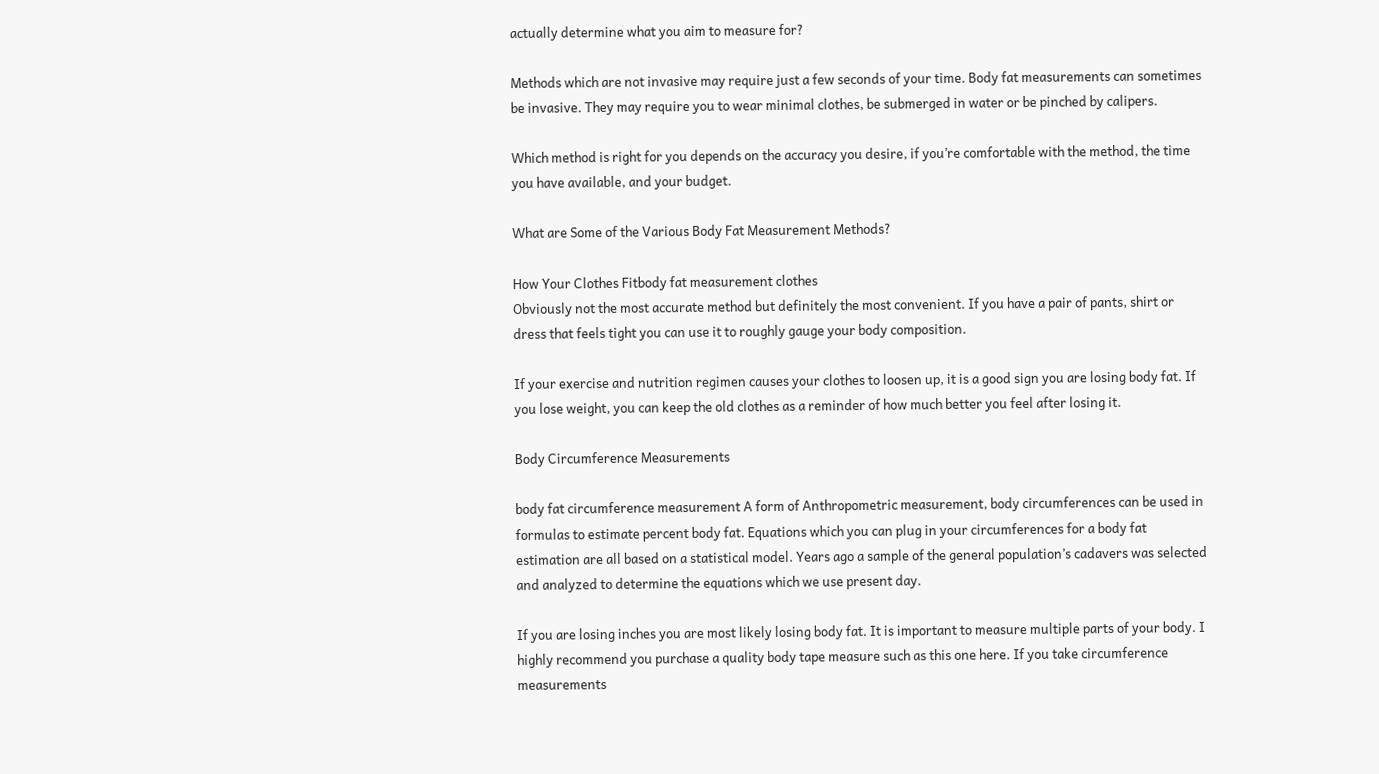actually determine what you aim to measure for?

Methods which are not invasive may require just a few seconds of your time. Body fat measurements can sometimes be invasive. They may require you to wear minimal clothes, be submerged in water or be pinched by calipers.

Which method is right for you depends on the accuracy you desire, if you’re comfortable with the method, the time you have available, and your budget.

What are Some of the Various Body Fat Measurement Methods?

How Your Clothes Fitbody fat measurement clothes
Obviously not the most accurate method but definitely the most convenient. If you have a pair of pants, shirt or dress that feels tight you can use it to roughly gauge your body composition.

If your exercise and nutrition regimen causes your clothes to loosen up, it is a good sign you are losing body fat. If you lose weight, you can keep the old clothes as a reminder of how much better you feel after losing it.

Body Circumference Measurements

body fat circumference measurement A form of Anthropometric measurement, body circumferences can be used in formulas to estimate percent body fat. Equations which you can plug in your circumferences for a body fat estimation are all based on a statistical model. Years ago a sample of the general population’s cadavers was selected and analyzed to determine the equations which we use present day.

If you are losing inches you are most likely losing body fat. It is important to measure multiple parts of your body. I highly recommend you purchase a quality body tape measure such as this one here. If you take circumference measurements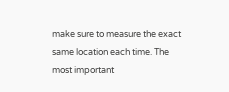make sure to measure the exact same location each time. The most important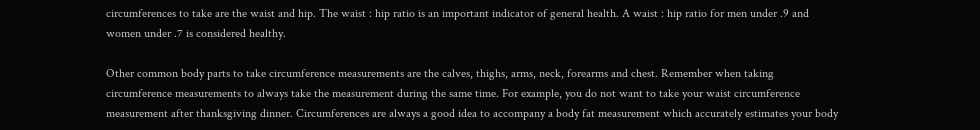circumferences to take are the waist and hip. The waist : hip ratio is an important indicator of general health. A waist : hip ratio for men under .9 and women under .7 is considered healthy.

Other common body parts to take circumference measurements are the calves, thighs, arms, neck, forearms and chest. Remember when taking circumference measurements to always take the measurement during the same time. For example, you do not want to take your waist circumference measurement after thanksgiving dinner. Circumferences are always a good idea to accompany a body fat measurement which accurately estimates your body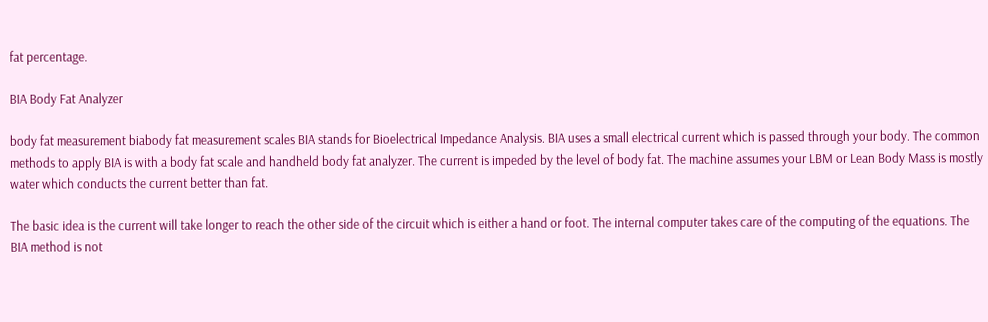fat percentage.

BIA Body Fat Analyzer

body fat measurement biabody fat measurement scales BIA stands for Bioelectrical Impedance Analysis. BIA uses a small electrical current which is passed through your body. The common methods to apply BIA is with a body fat scale and handheld body fat analyzer. The current is impeded by the level of body fat. The machine assumes your LBM or Lean Body Mass is mostly water which conducts the current better than fat.

The basic idea is the current will take longer to reach the other side of the circuit which is either a hand or foot. The internal computer takes care of the computing of the equations. The BIA method is not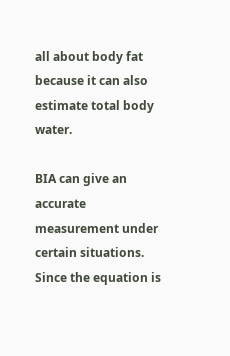all about body fat because it can also estimate total body water.

BIA can give an accurate measurement under certain situations. Since the equation is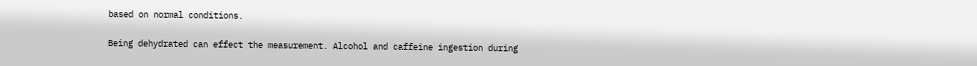based on normal conditions.

Being dehydrated can effect the measurement. Alcohol and caffeine ingestion during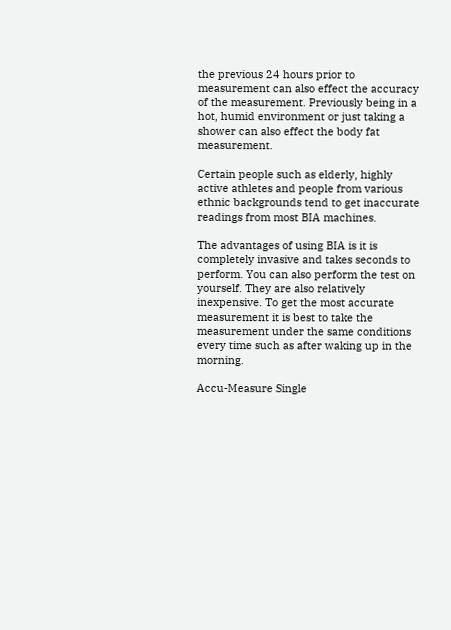the previous 24 hours prior to measurement can also effect the accuracy of the measurement. Previously being in a hot, humid environment or just taking a shower can also effect the body fat measurement.

Certain people such as elderly, highly active athletes and people from various ethnic backgrounds tend to get inaccurate readings from most BIA machines.

The advantages of using BIA is it is completely invasive and takes seconds to perform. You can also perform the test on yourself. They are also relatively inexpensive. To get the most accurate measurement it is best to take the measurement under the same conditions every time such as after waking up in the morning.

Accu-Measure Single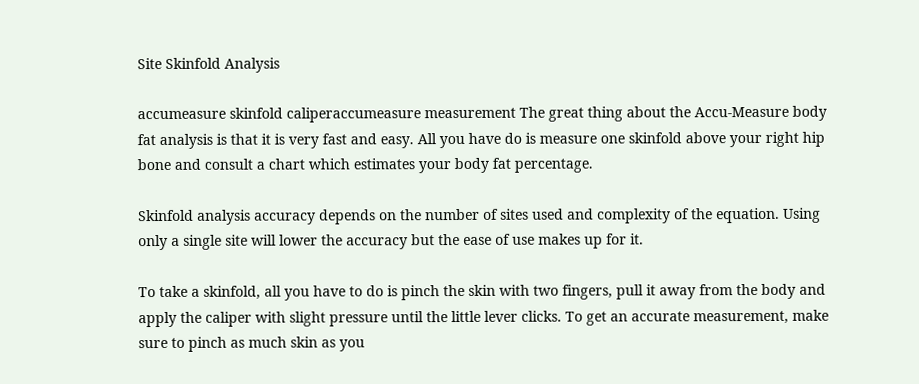Site Skinfold Analysis

accumeasure skinfold caliperaccumeasure measurement The great thing about the Accu-Measure body fat analysis is that it is very fast and easy. All you have do is measure one skinfold above your right hip bone and consult a chart which estimates your body fat percentage.

Skinfold analysis accuracy depends on the number of sites used and complexity of the equation. Using only a single site will lower the accuracy but the ease of use makes up for it.

To take a skinfold, all you have to do is pinch the skin with two fingers, pull it away from the body and apply the caliper with slight pressure until the little lever clicks. To get an accurate measurement, make sure to pinch as much skin as you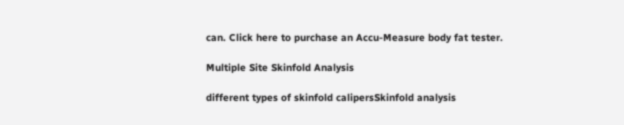can. Click here to purchase an Accu-Measure body fat tester.

Multiple Site Skinfold Analysis

different types of skinfold calipersSkinfold analysis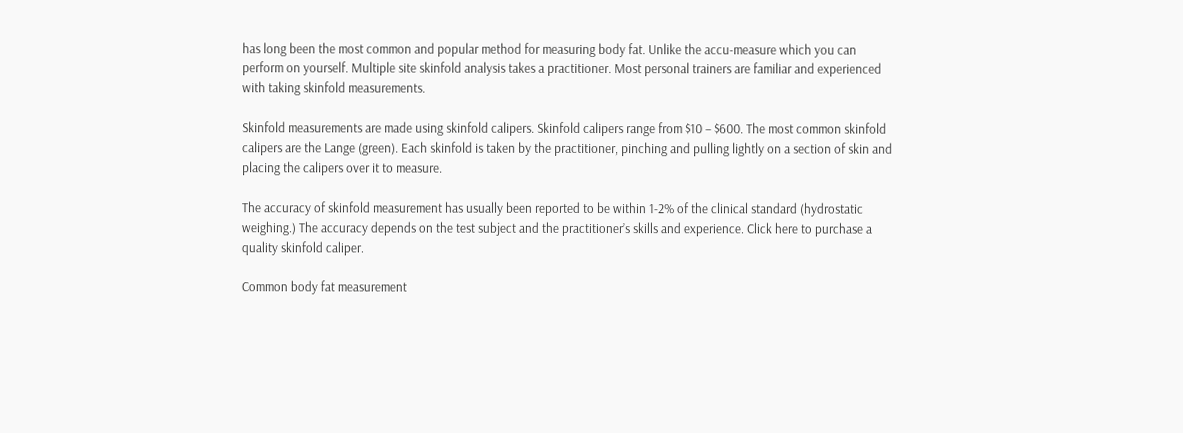has long been the most common and popular method for measuring body fat. Unlike the accu-measure which you can perform on yourself. Multiple site skinfold analysis takes a practitioner. Most personal trainers are familiar and experienced with taking skinfold measurements.

Skinfold measurements are made using skinfold calipers. Skinfold calipers range from $10 – $600. The most common skinfold calipers are the Lange (green). Each skinfold is taken by the practitioner, pinching and pulling lightly on a section of skin and placing the calipers over it to measure.

The accuracy of skinfold measurement has usually been reported to be within 1-2% of the clinical standard (hydrostatic weighing.) The accuracy depends on the test subject and the practitioner’s skills and experience. Click here to purchase a quality skinfold caliper.

Common body fat measurement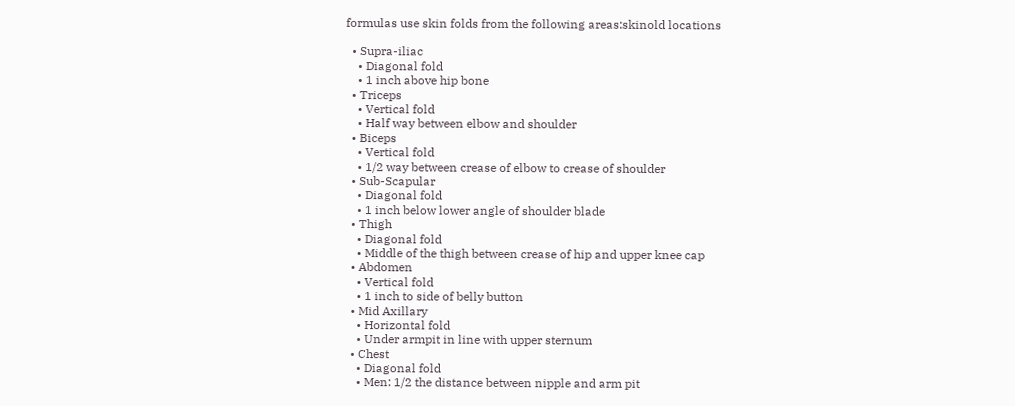formulas use skin folds from the following areas:skinold locations

  • Supra-iliac
    • Diagonal fold
    • 1 inch above hip bone
  • Triceps
    • Vertical fold
    • Half way between elbow and shoulder
  • Biceps
    • Vertical fold
    • 1/2 way between crease of elbow to crease of shoulder
  • Sub-Scapular
    • Diagonal fold
    • 1 inch below lower angle of shoulder blade
  • Thigh
    • Diagonal fold
    • Middle of the thigh between crease of hip and upper knee cap
  • Abdomen
    • Vertical fold
    • 1 inch to side of belly button
  • Mid Axillary
    • Horizontal fold
    • Under armpit in line with upper sternum
  • Chest
    • Diagonal fold
    • Men: 1/2 the distance between nipple and arm pit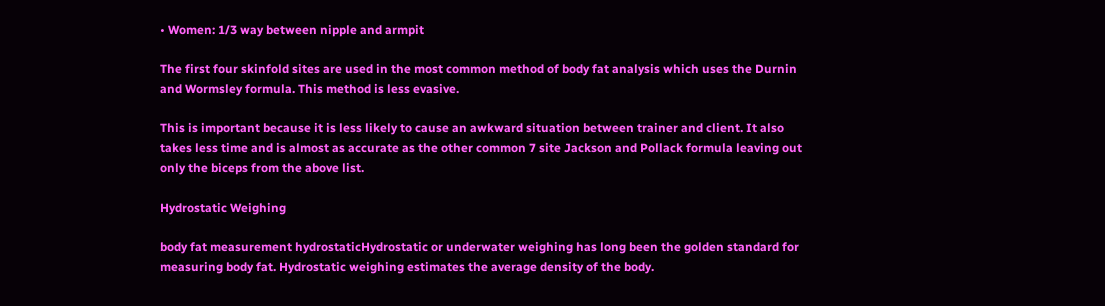• Women: 1/3 way between nipple and armpit

The first four skinfold sites are used in the most common method of body fat analysis which uses the Durnin and Wormsley formula. This method is less evasive.

This is important because it is less likely to cause an awkward situation between trainer and client. It also takes less time and is almost as accurate as the other common 7 site Jackson and Pollack formula leaving out only the biceps from the above list.

Hydrostatic Weighing

body fat measurement hydrostaticHydrostatic or underwater weighing has long been the golden standard for measuring body fat. Hydrostatic weighing estimates the average density of the body.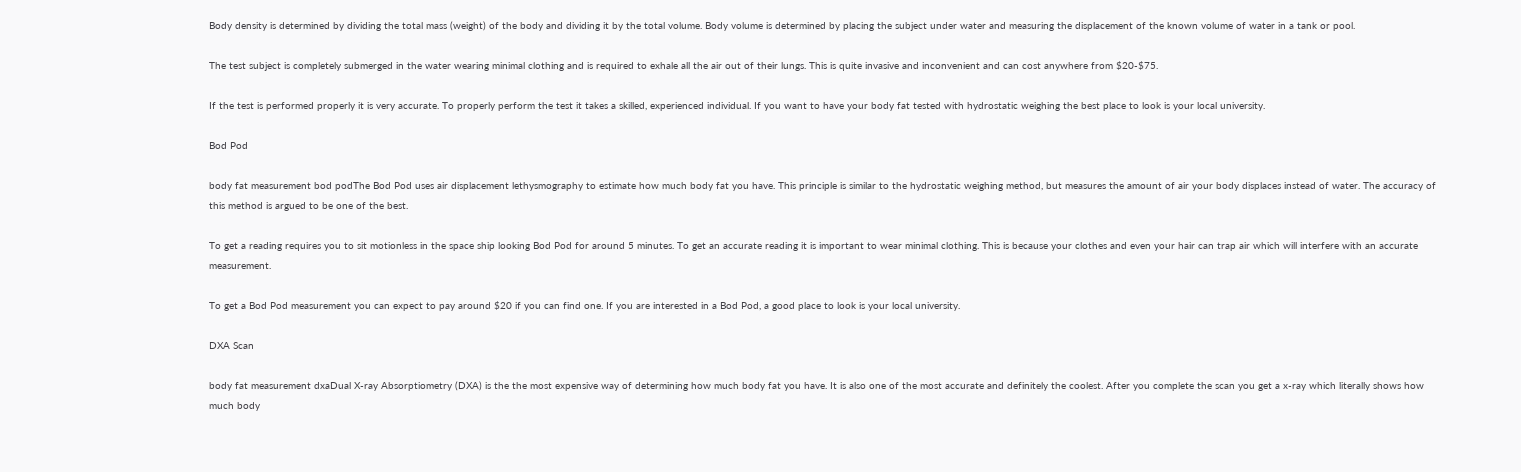Body density is determined by dividing the total mass (weight) of the body and dividing it by the total volume. Body volume is determined by placing the subject under water and measuring the displacement of the known volume of water in a tank or pool.

The test subject is completely submerged in the water wearing minimal clothing and is required to exhale all the air out of their lungs. This is quite invasive and inconvenient and can cost anywhere from $20-$75.

If the test is performed properly it is very accurate. To properly perform the test it takes a skilled, experienced individual. If you want to have your body fat tested with hydrostatic weighing the best place to look is your local university.

Bod Pod

body fat measurement bod podThe Bod Pod uses air displacement lethysmography to estimate how much body fat you have. This principle is similar to the hydrostatic weighing method, but measures the amount of air your body displaces instead of water. The accuracy of this method is argued to be one of the best.

To get a reading requires you to sit motionless in the space ship looking Bod Pod for around 5 minutes. To get an accurate reading it is important to wear minimal clothing. This is because your clothes and even your hair can trap air which will interfere with an accurate measurement.

To get a Bod Pod measurement you can expect to pay around $20 if you can find one. If you are interested in a Bod Pod, a good place to look is your local university.

DXA Scan

body fat measurement dxaDual X-ray Absorptiometry (DXA) is the the most expensive way of determining how much body fat you have. It is also one of the most accurate and definitely the coolest. After you complete the scan you get a x-ray which literally shows how much body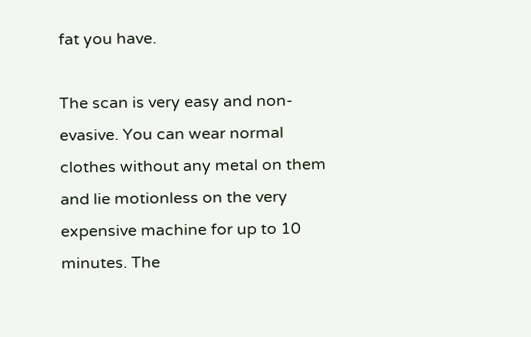fat you have.

The scan is very easy and non-evasive. You can wear normal clothes without any metal on them and lie motionless on the very expensive machine for up to 10 minutes. The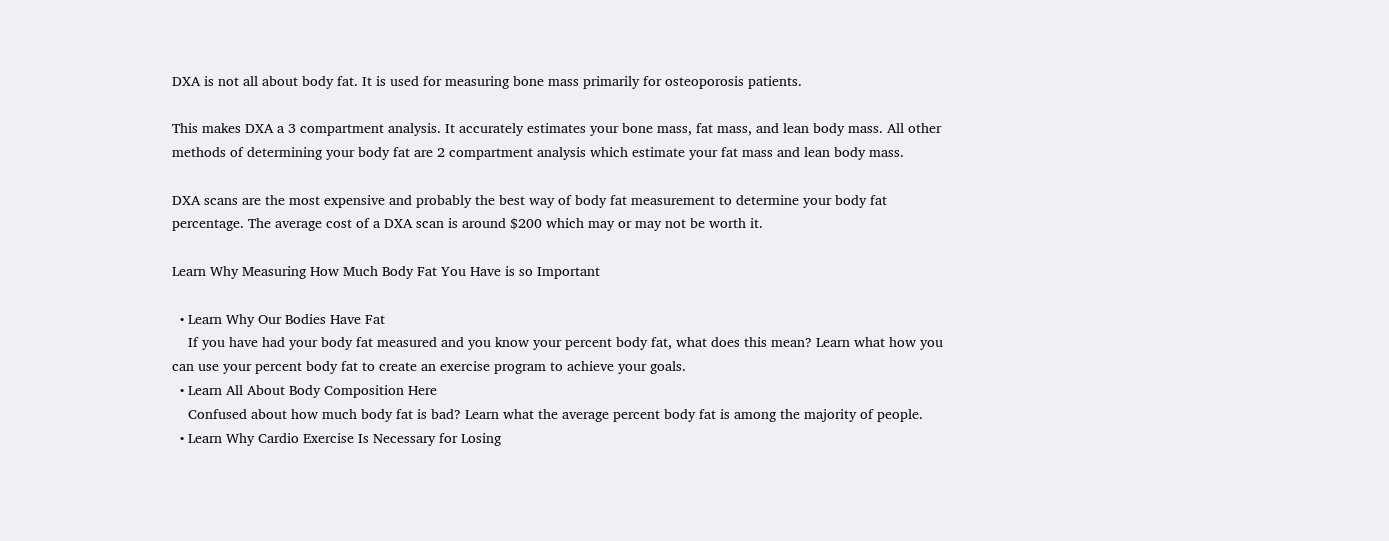DXA is not all about body fat. It is used for measuring bone mass primarily for osteoporosis patients.

This makes DXA a 3 compartment analysis. It accurately estimates your bone mass, fat mass, and lean body mass. All other methods of determining your body fat are 2 compartment analysis which estimate your fat mass and lean body mass.

DXA scans are the most expensive and probably the best way of body fat measurement to determine your body fat percentage. The average cost of a DXA scan is around $200 which may or may not be worth it.

Learn Why Measuring How Much Body Fat You Have is so Important

  • Learn Why Our Bodies Have Fat
    If you have had your body fat measured and you know your percent body fat, what does this mean? Learn what how you can use your percent body fat to create an exercise program to achieve your goals.
  • Learn All About Body Composition Here
    Confused about how much body fat is bad? Learn what the average percent body fat is among the majority of people.
  • Learn Why Cardio Exercise Is Necessary for Losing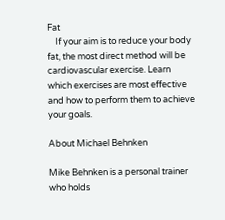Fat
    If your aim is to reduce your body fat, the most direct method will be cardiovascular exercise. Learn which exercises are most effective and how to perform them to achieve your goals.

About Michael Behnken

Mike Behnken is a personal trainer who holds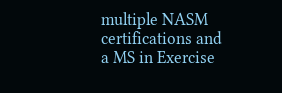multiple NASM certifications and a MS in Exercise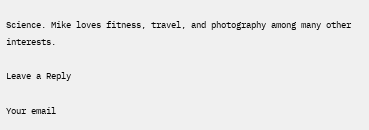Science. Mike loves fitness, travel, and photography among many other interests.

Leave a Reply

Your email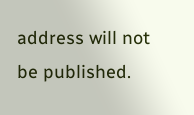address will not be published.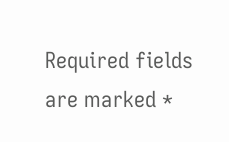Required fields are marked *